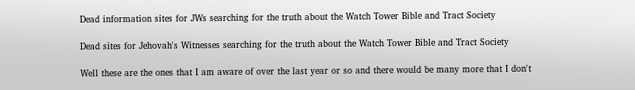Dead information sites for JWs searching for the truth about the Watch Tower Bible and Tract Society

Dead sites for Jehovah's Witnesses searching for the truth about the Watch Tower Bible and Tract Society

Well these are the ones that I am aware of over the last year or so and there would be many more that I don't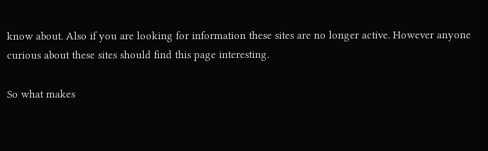know about. Also if you are looking for information these sites are no longer active. However anyone curious about these sites should find this page interesting.

So what makes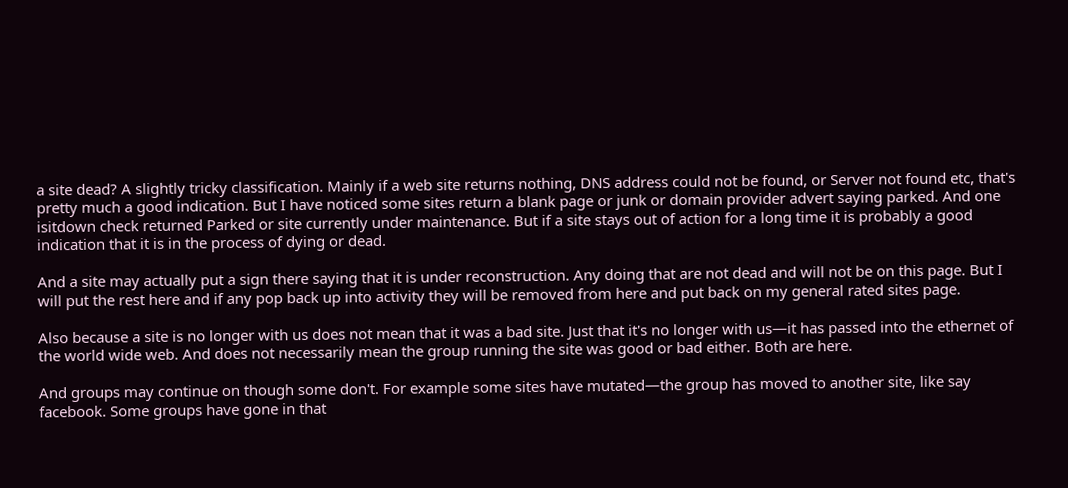a site dead? A slightly tricky classification. Mainly if a web site returns nothing, DNS address could not be found, or Server not found etc, that's pretty much a good indication. But I have noticed some sites return a blank page or junk or domain provider advert saying parked. And one isitdown check returned Parked or site currently under maintenance. But if a site stays out of action for a long time it is probably a good indication that it is in the process of dying or dead.

And a site may actually put a sign there saying that it is under reconstruction. Any doing that are not dead and will not be on this page. But I will put the rest here and if any pop back up into activity they will be removed from here and put back on my general rated sites page.

Also because a site is no longer with us does not mean that it was a bad site. Just that it's no longer with us—it has passed into the ethernet of the world wide web. And does not necessarily mean the group running the site was good or bad either. Both are here.

And groups may continue on though some don't. For example some sites have mutated—the group has moved to another site, like say facebook. Some groups have gone in that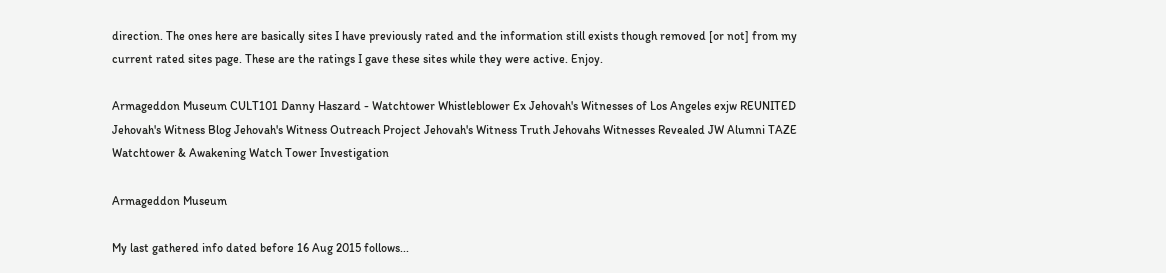direction. The ones here are basically sites I have previously rated and the information still exists though removed [or not] from my current rated sites page. These are the ratings I gave these sites while they were active. Enjoy.

Armageddon Museum CULT101 Danny Haszard - Watchtower Whistleblower Ex Jehovah's Witnesses of Los Angeles exjw REUNITED Jehovah's Witness Blog Jehovah's Witness Outreach Project Jehovah's Witness Truth Jehovahs Witnesses Revealed JW Alumni TAZE Watchtower & Awakening Watch Tower Investigation

Armageddon Museum

My last gathered info dated before 16 Aug 2015 follows...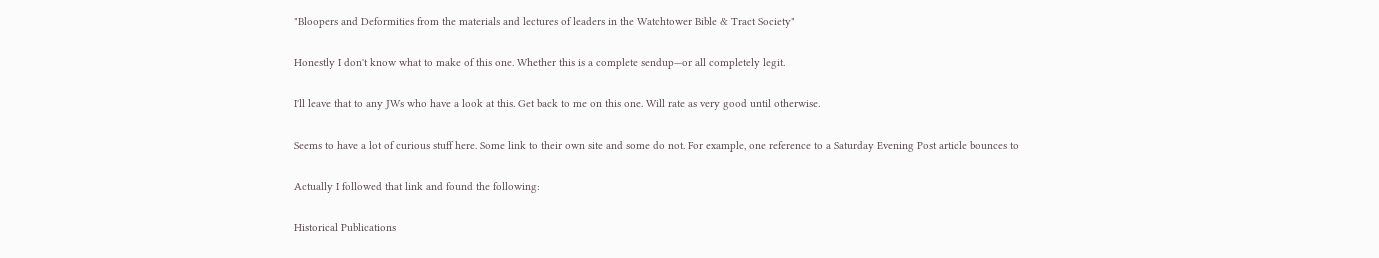"Bloopers and Deformities from the materials and lectures of leaders in the Watchtower Bible & Tract Society"

Honestly I don't know what to make of this one. Whether this is a complete sendup—or all completely legit.

I'll leave that to any JWs who have a look at this. Get back to me on this one. Will rate as very good until otherwise.

Seems to have a lot of curious stuff here. Some link to their own site and some do not. For example, one reference to a Saturday Evening Post article bounces to

Actually I followed that link and found the following:

Historical Publications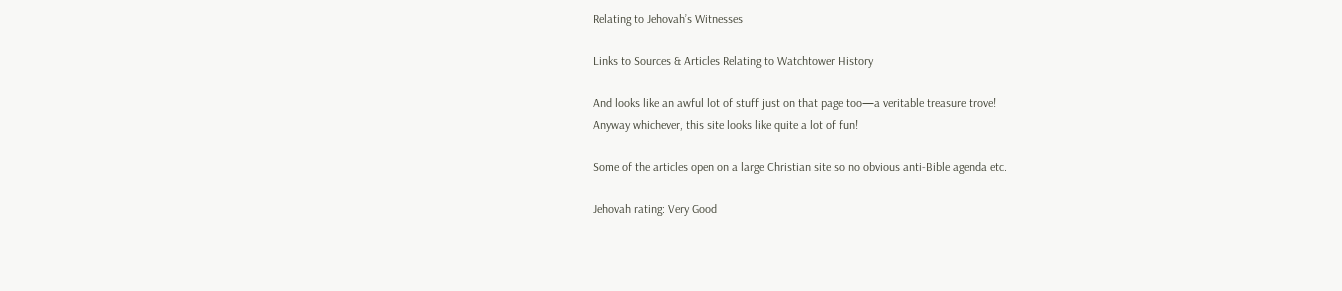Relating to Jehovah’s Witnesses

Links to Sources & Articles Relating to Watchtower History

And looks like an awful lot of stuff just on that page too—a veritable treasure trove!
Anyway whichever, this site looks like quite a lot of fun!

Some of the articles open on a large Christian site so no obvious anti-Bible agenda etc.

Jehovah rating: Very Good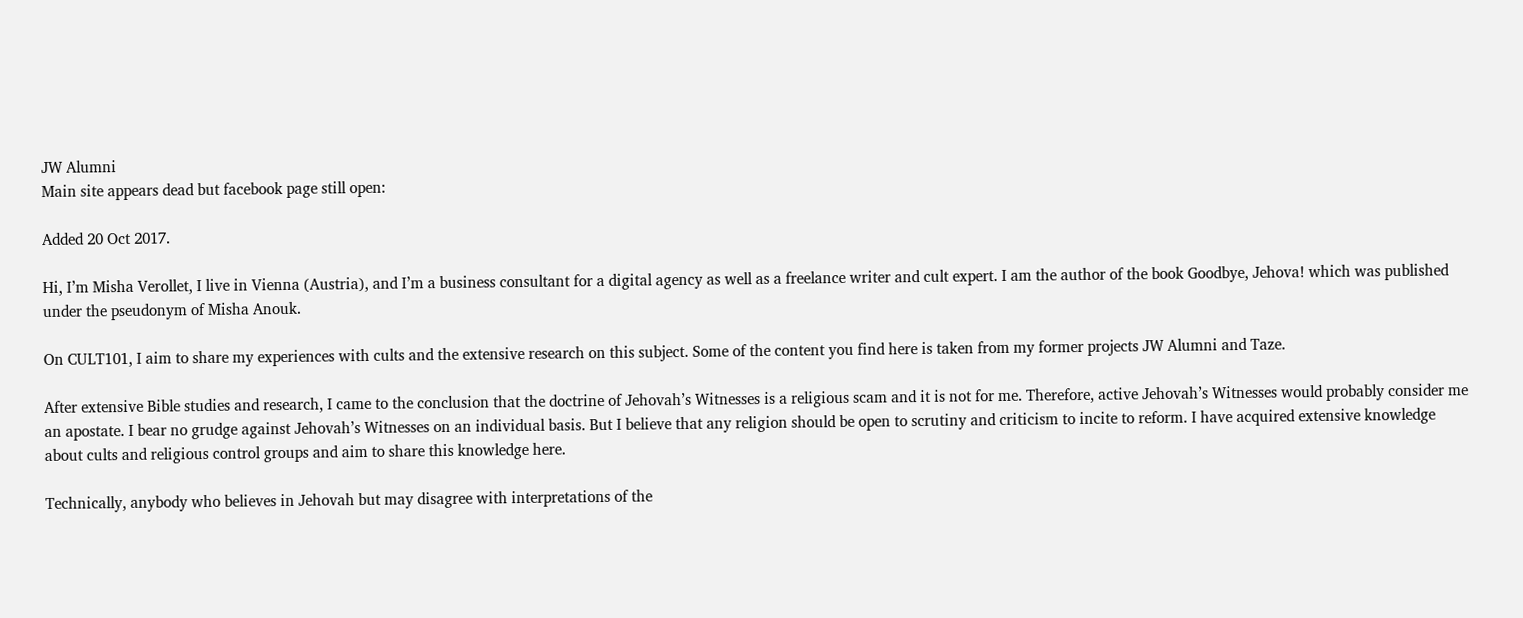JW Alumni
Main site appears dead but facebook page still open:

Added 20 Oct 2017.

Hi, I’m Misha Verollet, I live in Vienna (Austria), and I’m a business consultant for a digital agency as well as a freelance writer and cult expert. I am the author of the book Goodbye, Jehova! which was published under the pseudonym of Misha Anouk.

On CULT101, I aim to share my experiences with cults and the extensive research on this subject. Some of the content you find here is taken from my former projects JW Alumni and Taze.

After extensive Bible studies and research, I came to the conclusion that the doctrine of Jehovah’s Witnesses is a religious scam and it is not for me. Therefore, active Jehovah’s Witnesses would probably consider me an apostate. I bear no grudge against Jehovah’s Witnesses on an individual basis. But I believe that any religion should be open to scrutiny and criticism to incite to reform. I have acquired extensive knowledge about cults and religious control groups and aim to share this knowledge here.

Technically, anybody who believes in Jehovah but may disagree with interpretations of the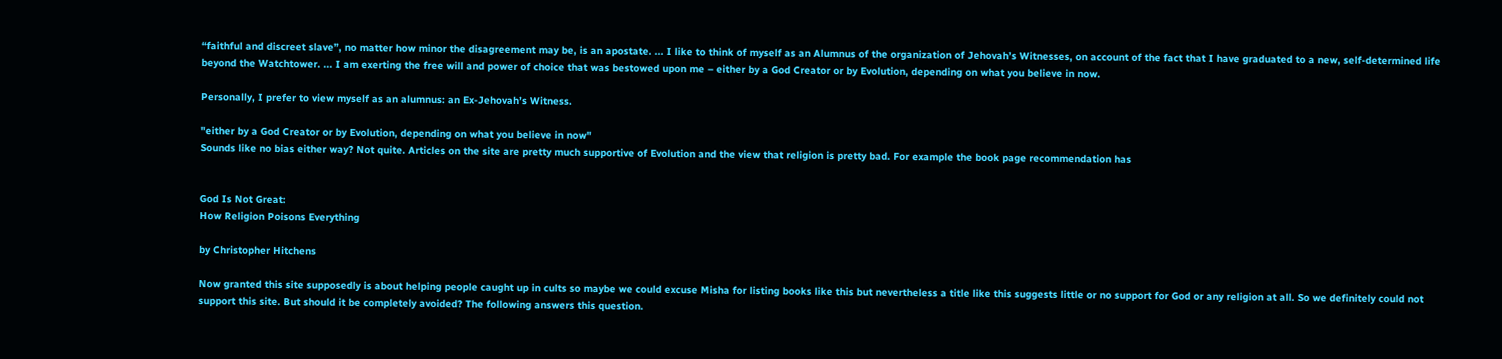“faithful and discreet slave”, no matter how minor the disagreement may be, is an apostate. ... I like to think of myself as an Alumnus of the organization of Jehovah’s Witnesses, on account of the fact that I have graduated to a new, self-determined life beyond the Watchtower. ... I am exerting the free will and power of choice that was bestowed upon me – either by a God Creator or by Evolution, depending on what you believe in now.

Personally, I prefer to view myself as an alumnus: an Ex-Jehovah’s Witness.

"either by a God Creator or by Evolution, depending on what you believe in now"
Sounds like no bias either way? Not quite. Articles on the site are pretty much supportive of Evolution and the view that religion is pretty bad. For example the book page recommendation has


God Is Not Great:
How Religion Poisons Everything

by Christopher Hitchens

Now granted this site supposedly is about helping people caught up in cults so maybe we could excuse Misha for listing books like this but nevertheless a title like this suggests little or no support for God or any religion at all. So we definitely could not support this site. But should it be completely avoided? The following answers this question.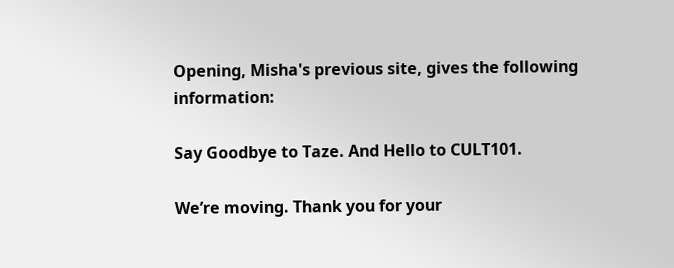Opening, Misha's previous site, gives the following information:

Say Goodbye to Taze. And Hello to CULT101.

We’re moving. Thank you for your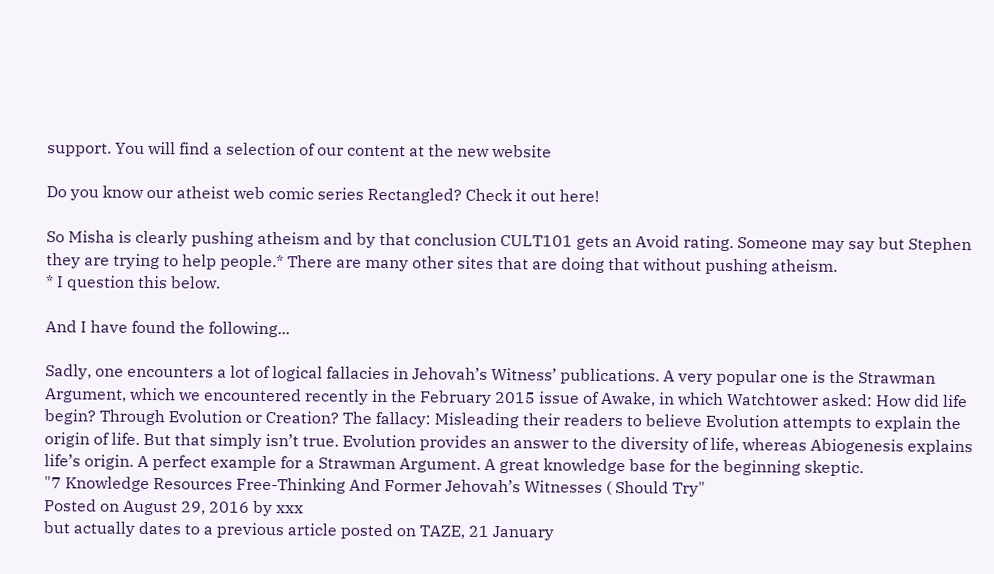support. You will find a selection of our content at the new website

Do you know our atheist web comic series Rectangled? Check it out here!

So Misha is clearly pushing atheism and by that conclusion CULT101 gets an Avoid rating. Someone may say but Stephen they are trying to help people.* There are many other sites that are doing that without pushing atheism.
* I question this below.

And I have found the following...

Sadly, one encounters a lot of logical fallacies in Jehovah’s Witness’ publications. A very popular one is the Strawman Argument, which we encountered recently in the February 2015 issue of Awake, in which Watchtower asked: How did life begin? Through Evolution or Creation? The fallacy: Misleading their readers to believe Evolution attempts to explain the origin of life. But that simply isn’t true. Evolution provides an answer to the diversity of life, whereas Abiogenesis explains life’s origin. A perfect example for a Strawman Argument. A great knowledge base for the beginning skeptic.
"7 Knowledge Resources Free-Thinking And Former Jehovah’s Witnesses ( Should Try"
Posted on August 29, 2016 by xxx
but actually dates to a previous article posted on TAZE, 21 January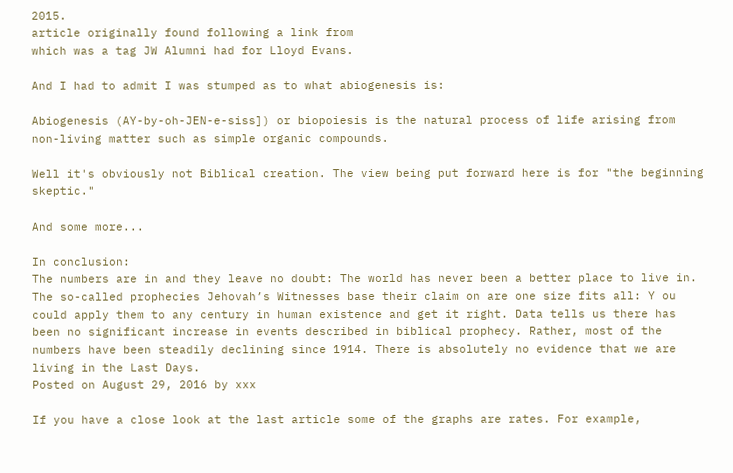2015.
article originally found following a link from
which was a tag JW Alumni had for Lloyd Evans.

And I had to admit I was stumped as to what abiogenesis is:

Abiogenesis (AY-by-oh-JEN-e-siss]) or biopoiesis is the natural process of life arising from non-living matter such as simple organic compounds.

Well it's obviously not Biblical creation. The view being put forward here is for "the beginning skeptic."

And some more...

In conclusion:
The numbers are in and they leave no doubt: The world has never been a better place to live in. The so-called prophecies Jehovah’s Witnesses base their claim on are one size fits all: Y ou could apply them to any century in human existence and get it right. Data tells us there has been no significant increase in events described in biblical prophecy. Rather, most of the numbers have been steadily declining since 1914. There is absolutely no evidence that we are living in the Last Days.
Posted on August 29, 2016 by xxx

If you have a close look at the last article some of the graphs are rates. For example,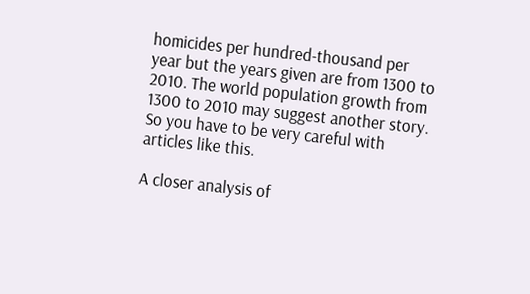homicides per hundred-thousand per year but the years given are from 1300 to 2010. The world population growth from 1300 to 2010 may suggest another story. So you have to be very careful with articles like this.

A closer analysis of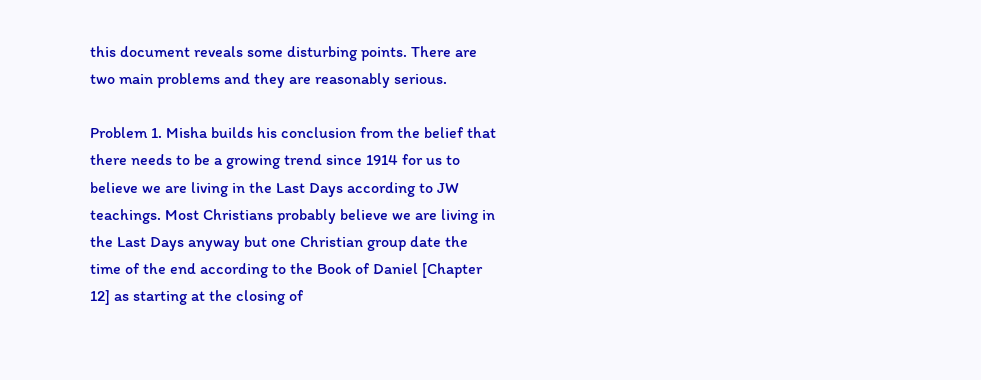this document reveals some disturbing points. There are two main problems and they are reasonably serious.

Problem 1. Misha builds his conclusion from the belief that there needs to be a growing trend since 1914 for us to believe we are living in the Last Days according to JW teachings. Most Christians probably believe we are living in the Last Days anyway but one Christian group date the time of the end according to the Book of Daniel [Chapter 12] as starting at the closing of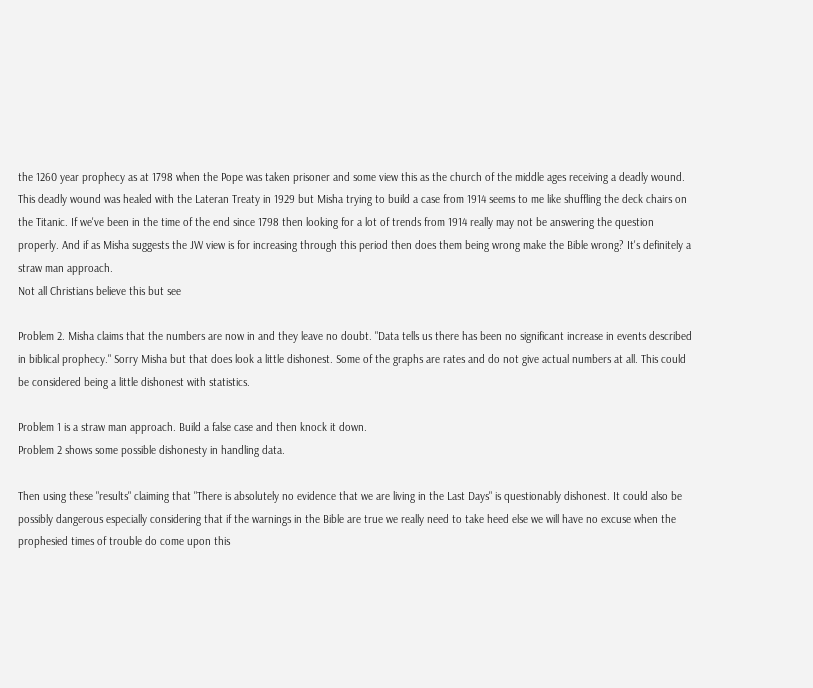the 1260 year prophecy as at 1798 when the Pope was taken prisoner and some view this as the church of the middle ages receiving a deadly wound. This deadly wound was healed with the Lateran Treaty in 1929 but Misha trying to build a case from 1914 seems to me like shuffling the deck chairs on the Titanic. If we've been in the time of the end since 1798 then looking for a lot of trends from 1914 really may not be answering the question properly. And if as Misha suggests the JW view is for increasing through this period then does them being wrong make the Bible wrong? It's definitely a straw man approach.
Not all Christians believe this but see

Problem 2. Misha claims that the numbers are now in and they leave no doubt. "Data tells us there has been no significant increase in events described in biblical prophecy." Sorry Misha but that does look a little dishonest. Some of the graphs are rates and do not give actual numbers at all. This could be considered being a little dishonest with statistics.

Problem 1 is a straw man approach. Build a false case and then knock it down.
Problem 2 shows some possible dishonesty in handling data.

Then using these "results" claiming that "There is absolutely no evidence that we are living in the Last Days" is questionably dishonest. It could also be possibly dangerous especially considering that if the warnings in the Bible are true we really need to take heed else we will have no excuse when the prophesied times of trouble do come upon this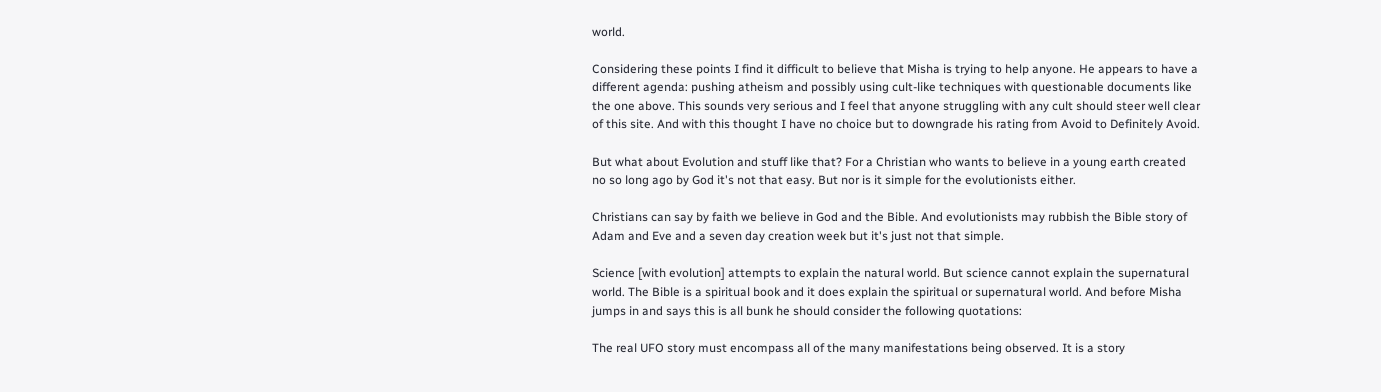world.

Considering these points I find it difficult to believe that Misha is trying to help anyone. He appears to have a different agenda: pushing atheism and possibly using cult-like techniques with questionable documents like the one above. This sounds very serious and I feel that anyone struggling with any cult should steer well clear of this site. And with this thought I have no choice but to downgrade his rating from Avoid to Definitely Avoid.

But what about Evolution and stuff like that? For a Christian who wants to believe in a young earth created no so long ago by God it's not that easy. But nor is it simple for the evolutionists either.

Christians can say by faith we believe in God and the Bible. And evolutionists may rubbish the Bible story of Adam and Eve and a seven day creation week but it's just not that simple.

Science [with evolution] attempts to explain the natural world. But science cannot explain the supernatural world. The Bible is a spiritual book and it does explain the spiritual or supernatural world. And before Misha jumps in and says this is all bunk he should consider the following quotations:

The real UFO story must encompass all of the many manifestations being observed. It is a story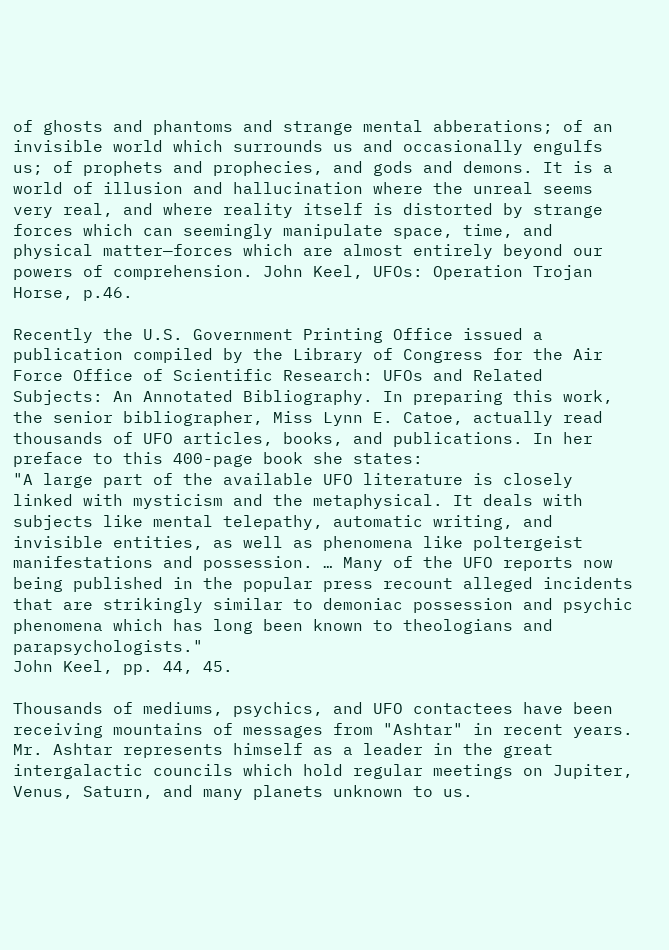of ghosts and phantoms and strange mental abberations; of an invisible world which surrounds us and occasionally engulfs us; of prophets and prophecies, and gods and demons. It is a world of illusion and hallucination where the unreal seems very real, and where reality itself is distorted by strange forces which can seemingly manipulate space, time, and physical matter—forces which are almost entirely beyond our powers of comprehension. John Keel, UFOs: Operation Trojan Horse, p.46.

Recently the U.S. Government Printing Office issued a publication compiled by the Library of Congress for the Air Force Office of Scientific Research: UFOs and Related Subjects: An Annotated Bibliography. In preparing this work, the senior bibliographer, Miss Lynn E. Catoe, actually read thousands of UFO articles, books, and publications. In her preface to this 400-page book she states:
"A large part of the available UFO literature is closely linked with mysticism and the metaphysical. It deals with subjects like mental telepathy, automatic writing, and invisible entities, as well as phenomena like poltergeist manifestations and possession. … Many of the UFO reports now being published in the popular press recount alleged incidents that are strikingly similar to demoniac possession and psychic phenomena which has long been known to theologians and parapsychologists."
John Keel, pp. 44, 45.

Thousands of mediums, psychics, and UFO contactees have been receiving mountains of messages from "Ashtar" in recent years. Mr. Ashtar represents himself as a leader in the great intergalactic councils which hold regular meetings on Jupiter, Venus, Saturn, and many planets unknown to us.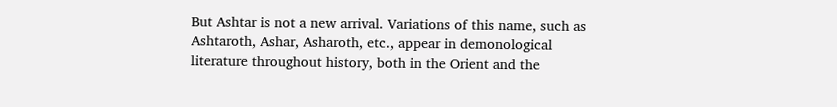But Ashtar is not a new arrival. Variations of this name, such as Ashtaroth, Ashar, Asharoth, etc., appear in demonological literature throughout history, both in the Orient and the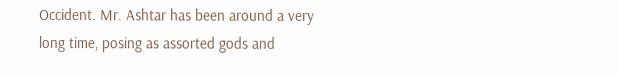Occident. Mr. Ashtar has been around a very long time, posing as assorted gods and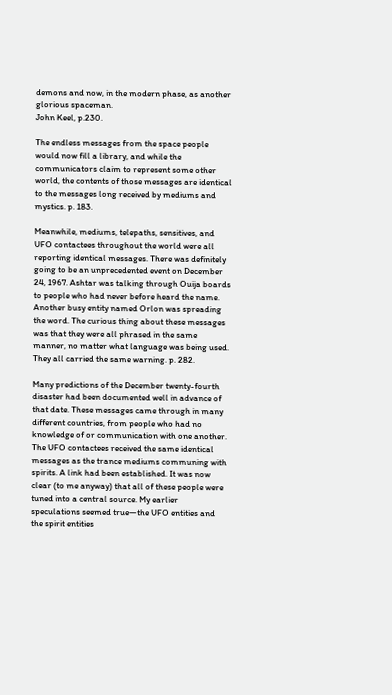demons and now, in the modern phase, as another glorious spaceman.
John Keel, p.230.

The endless messages from the space people would now fill a library, and while the communicators claim to represent some other world, the contents of those messages are identical to the messages long received by mediums and mystics. p. 183.

Meanwhile, mediums, telepaths, sensitives, and UFO contactees throughout the world were all reporting identical messages. There was definitely going to be an unprecedented event on December 24, 1967. Ashtar was talking through Ouija boards to people who had never before heard the name. Another busy entity named Orlon was spreading the word. The curious thing about these messages was that they were all phrased in the same manner, no matter what language was being used. They all carried the same warning. p. 282.

Many predictions of the December twenty-fourth disaster had been documented well in advance of that date. These messages came through in many different countries, from people who had no knowledge of or communication with one another. The UFO contactees received the same identical messages as the trance mediums communing with spirits. A link had been established. It was now clear (to me anyway) that all of these people were tuned into a central source. My earlier speculations seemed true—the UFO entities and the spirit entities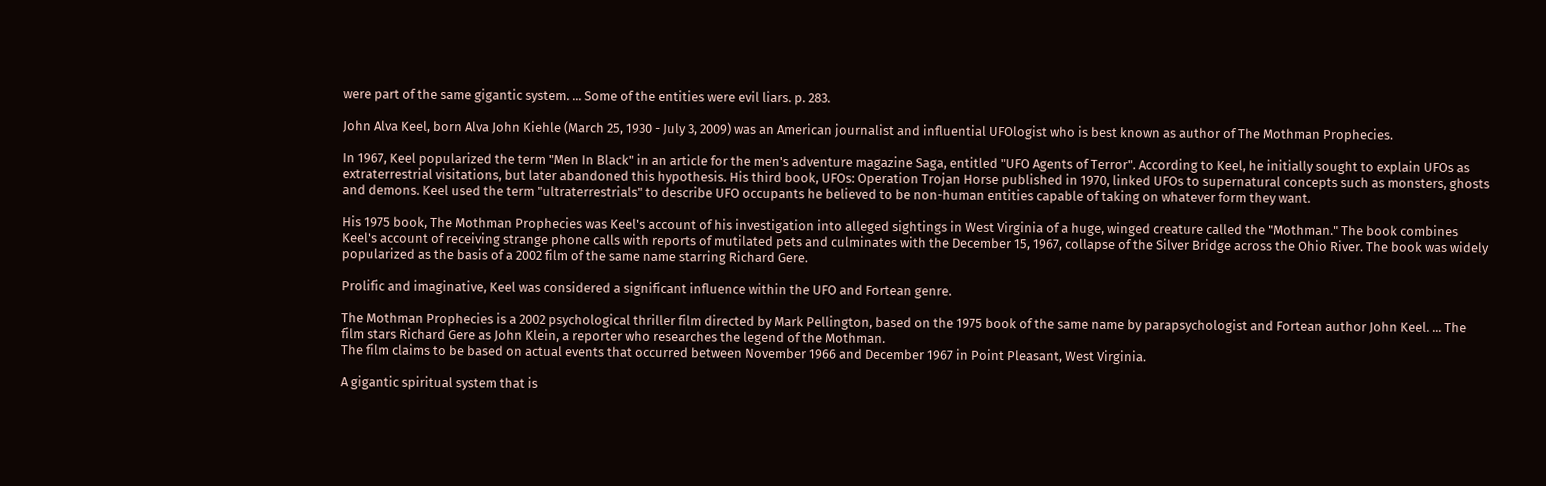were part of the same gigantic system. ... Some of the entities were evil liars. p. 283.

John Alva Keel, born Alva John Kiehle (March 25, 1930 - July 3, 2009) was an American journalist and influential UFOlogist who is best known as author of The Mothman Prophecies.

In 1967, Keel popularized the term "Men In Black" in an article for the men's adventure magazine Saga, entitled "UFO Agents of Terror". According to Keel, he initially sought to explain UFOs as extraterrestrial visitations, but later abandoned this hypothesis. His third book, UFOs: Operation Trojan Horse published in 1970, linked UFOs to supernatural concepts such as monsters, ghosts and demons. Keel used the term "ultraterrestrials" to describe UFO occupants he believed to be non-human entities capable of taking on whatever form they want.

His 1975 book, The Mothman Prophecies was Keel's account of his investigation into alleged sightings in West Virginia of a huge, winged creature called the "Mothman." The book combines Keel's account of receiving strange phone calls with reports of mutilated pets and culminates with the December 15, 1967, collapse of the Silver Bridge across the Ohio River. The book was widely popularized as the basis of a 2002 film of the same name starring Richard Gere.

Prolific and imaginative, Keel was considered a significant influence within the UFO and Fortean genre.

The Mothman Prophecies is a 2002 psychological thriller film directed by Mark Pellington, based on the 1975 book of the same name by parapsychologist and Fortean author John Keel. ... The film stars Richard Gere as John Klein, a reporter who researches the legend of the Mothman.
The film claims to be based on actual events that occurred between November 1966 and December 1967 in Point Pleasant, West Virginia.

A gigantic spiritual system that is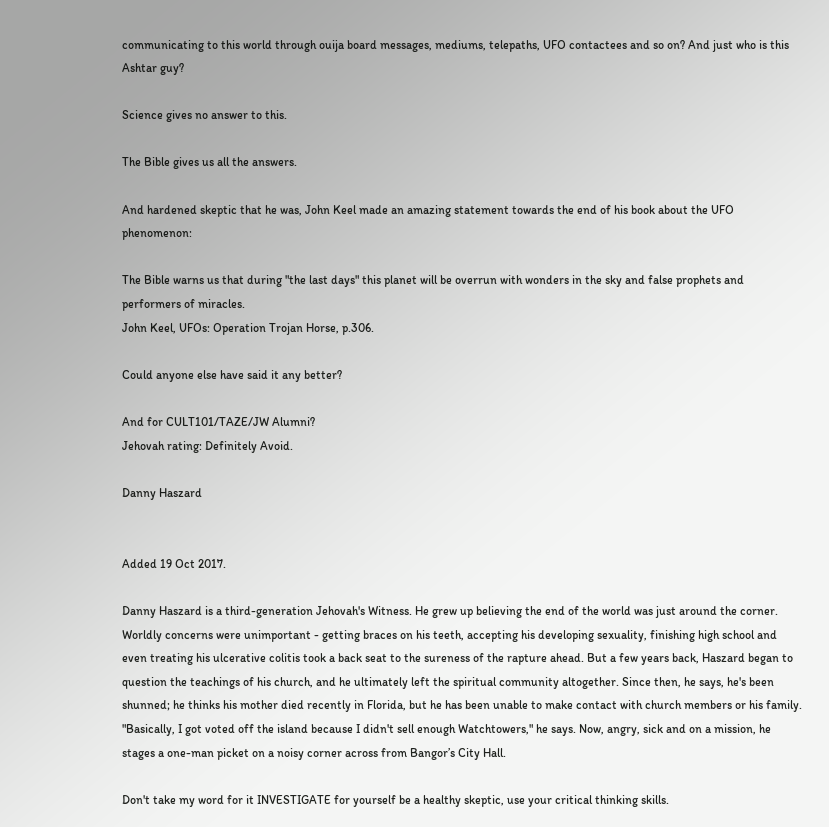communicating to this world through ouija board messages, mediums, telepaths, UFO contactees and so on? And just who is this Ashtar guy?

Science gives no answer to this.

The Bible gives us all the answers.

And hardened skeptic that he was, John Keel made an amazing statement towards the end of his book about the UFO phenomenon:

The Bible warns us that during "the last days" this planet will be overrun with wonders in the sky and false prophets and performers of miracles.
John Keel, UFOs: Operation Trojan Horse, p.306.

Could anyone else have said it any better?

And for CULT101/TAZE/JW Alumni?
Jehovah rating: Definitely Avoid.

Danny Haszard


Added 19 Oct 2017.

Danny Haszard is a third-generation Jehovah's Witness. He grew up believing the end of the world was just around the corner. Worldly concerns were unimportant - getting braces on his teeth, accepting his developing sexuality, finishing high school and even treating his ulcerative colitis took a back seat to the sureness of the rapture ahead. But a few years back, Haszard began to question the teachings of his church, and he ultimately left the spiritual community altogether. Since then, he says, he's been shunned; he thinks his mother died recently in Florida, but he has been unable to make contact with church members or his family. "Basically, I got voted off the island because I didn't sell enough Watchtowers," he says. Now, angry, sick and on a mission, he stages a one-man picket on a noisy corner across from Bangor’s City Hall.

Don't take my word for it INVESTIGATE for yourself be a healthy skeptic, use your critical thinking skills.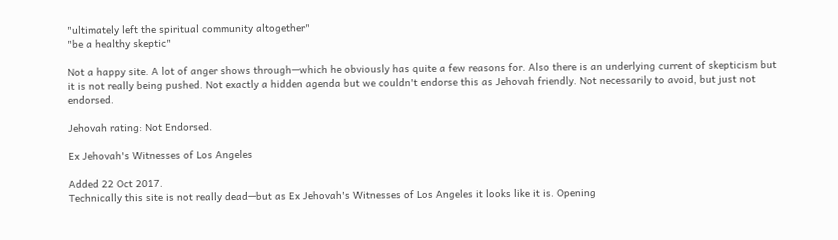"ultimately left the spiritual community altogether"
"be a healthy skeptic"

Not a happy site. A lot of anger shows through—which he obviously has quite a few reasons for. Also there is an underlying current of skepticism but it is not really being pushed. Not exactly a hidden agenda but we couldn't endorse this as Jehovah friendly. Not necessarily to avoid, but just not endorsed.

Jehovah rating: Not Endorsed.

Ex Jehovah's Witnesses of Los Angeles

Added 22 Oct 2017.
Technically this site is not really dead—but as Ex Jehovah's Witnesses of Los Angeles it looks like it is. Opening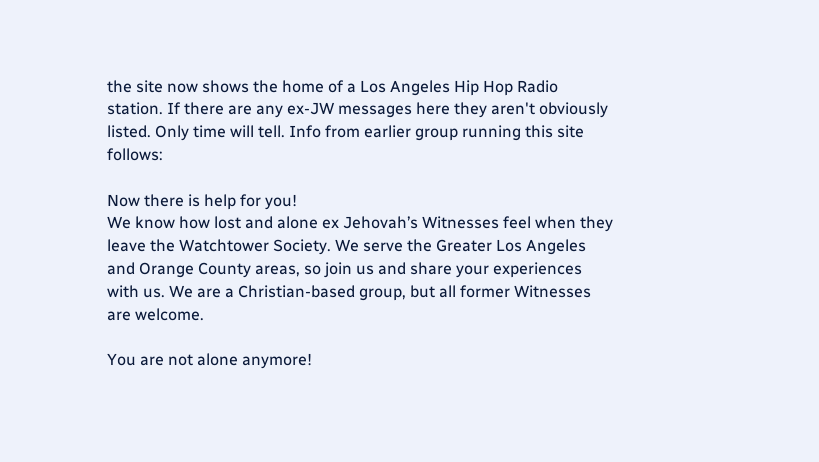the site now shows the home of a Los Angeles Hip Hop Radio station. If there are any ex-JW messages here they aren't obviously listed. Only time will tell. Info from earlier group running this site follows:

Now there is help for you!
We know how lost and alone ex Jehovah’s Witnesses feel when they leave the Watchtower Society. We serve the Greater Los Angeles and Orange County areas, so join us and share your experiences with us. We are a Christian-based group, but all former Witnesses are welcome.

You are not alone anymore!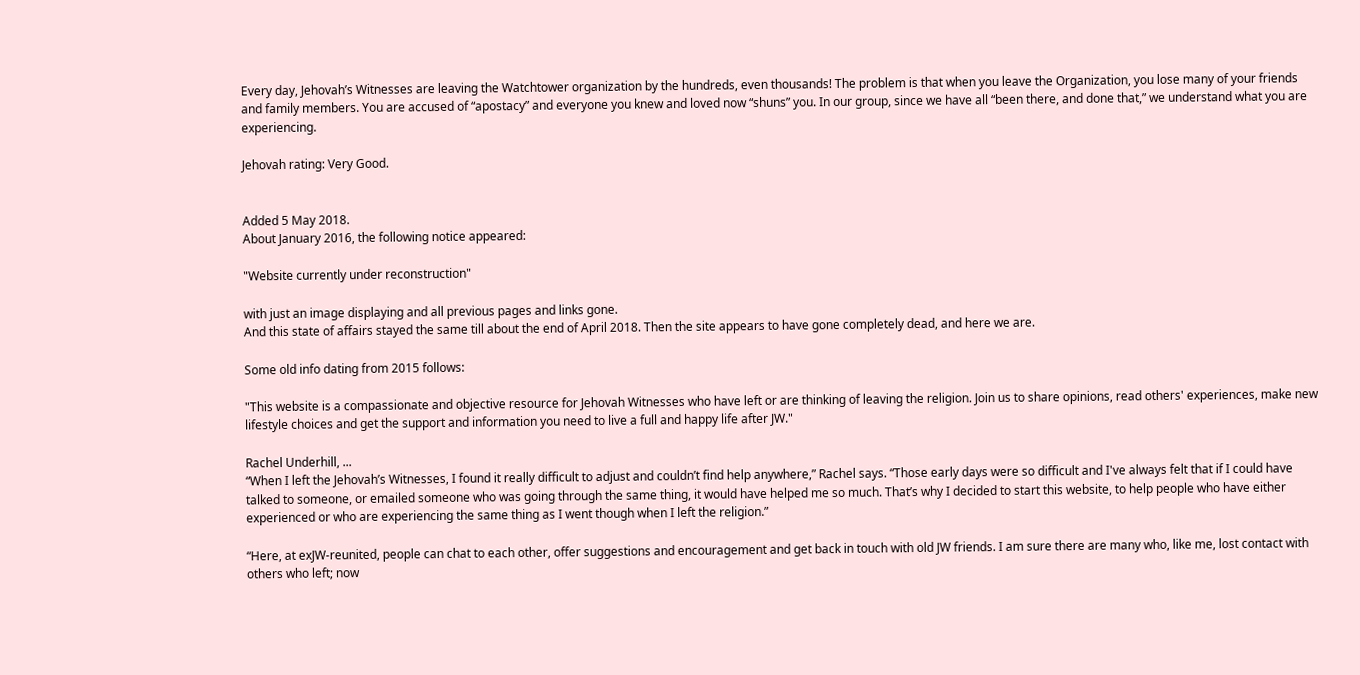Every day, Jehovah’s Witnesses are leaving the Watchtower organization by the hundreds, even thousands! The problem is that when you leave the Organization, you lose many of your friends and family members. You are accused of “apostacy” and everyone you knew and loved now “shuns” you. In our group, since we have all “been there, and done that,” we understand what you are experiencing.

Jehovah rating: Very Good.


Added 5 May 2018.
About January 2016, the following notice appeared:

"Website currently under reconstruction"

with just an image displaying and all previous pages and links gone.
And this state of affairs stayed the same till about the end of April 2018. Then the site appears to have gone completely dead, and here we are.

Some old info dating from 2015 follows:

"This website is a compassionate and objective resource for Jehovah Witnesses who have left or are thinking of leaving the religion. Join us to share opinions, read others' experiences, make new lifestyle choices and get the support and information you need to live a full and happy life after JW."

Rachel Underhill, ...
“When I left the Jehovah’s Witnesses, I found it really difficult to adjust and couldn’t find help anywhere,” Rachel says. “Those early days were so difficult and I've always felt that if I could have talked to someone, or emailed someone who was going through the same thing, it would have helped me so much. That’s why I decided to start this website, to help people who have either experienced or who are experiencing the same thing as I went though when I left the religion.”

“Here, at exJW-reunited, people can chat to each other, offer suggestions and encouragement and get back in touch with old JW friends. I am sure there are many who, like me, lost contact with others who left; now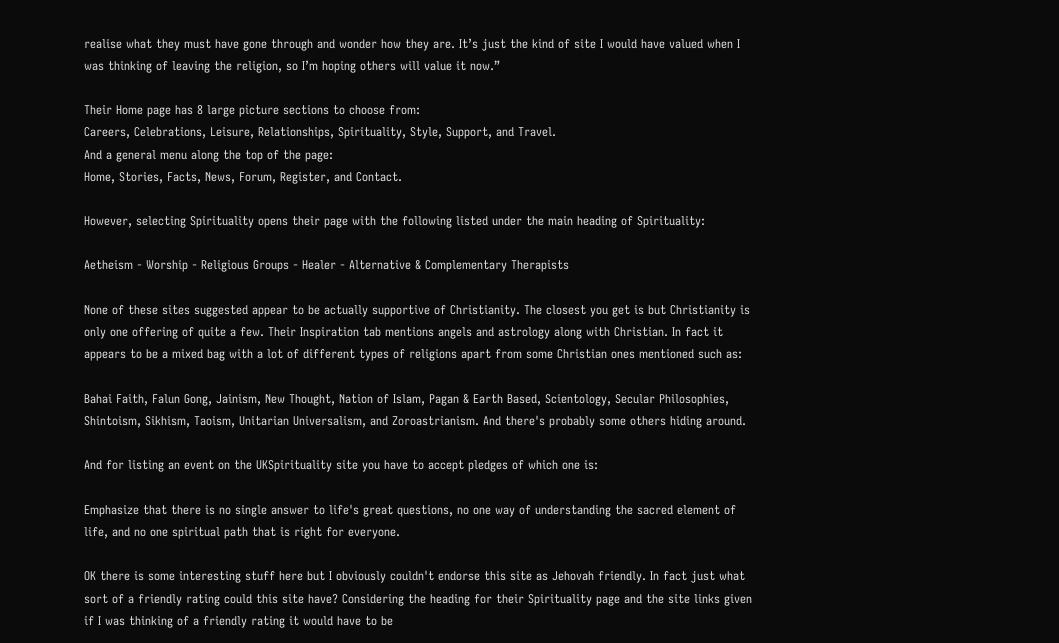realise what they must have gone through and wonder how they are. It’s just the kind of site I would have valued when I was thinking of leaving the religion, so I’m hoping others will value it now.”

Their Home page has 8 large picture sections to choose from:
Careers, Celebrations, Leisure, Relationships, Spirituality, Style, Support, and Travel.
And a general menu along the top of the page:
Home, Stories, Facts, News, Forum, Register, and Contact.

However, selecting Spirituality opens their page with the following listed under the main heading of Spirituality:

Aetheism - Worship - Religious Groups - Healer - Alternative & Complementary Therapists

None of these sites suggested appear to be actually supportive of Christianity. The closest you get is but Christianity is only one offering of quite a few. Their Inspiration tab mentions angels and astrology along with Christian. In fact it appears to be a mixed bag with a lot of different types of religions apart from some Christian ones mentioned such as:

Bahai Faith, Falun Gong, Jainism, New Thought, Nation of Islam, Pagan & Earth Based, Scientology, Secular Philosophies, Shintoism, Sikhism, Taoism, Unitarian Universalism, and Zoroastrianism. And there's probably some others hiding around.

And for listing an event on the UKSpirituality site you have to accept pledges of which one is:

Emphasize that there is no single answer to life's great questions, no one way of understanding the sacred element of life, and no one spiritual path that is right for everyone.

OK there is some interesting stuff here but I obviously couldn't endorse this site as Jehovah friendly. In fact just what sort of a friendly rating could this site have? Considering the heading for their Spirituality page and the site links given if I was thinking of a friendly rating it would have to be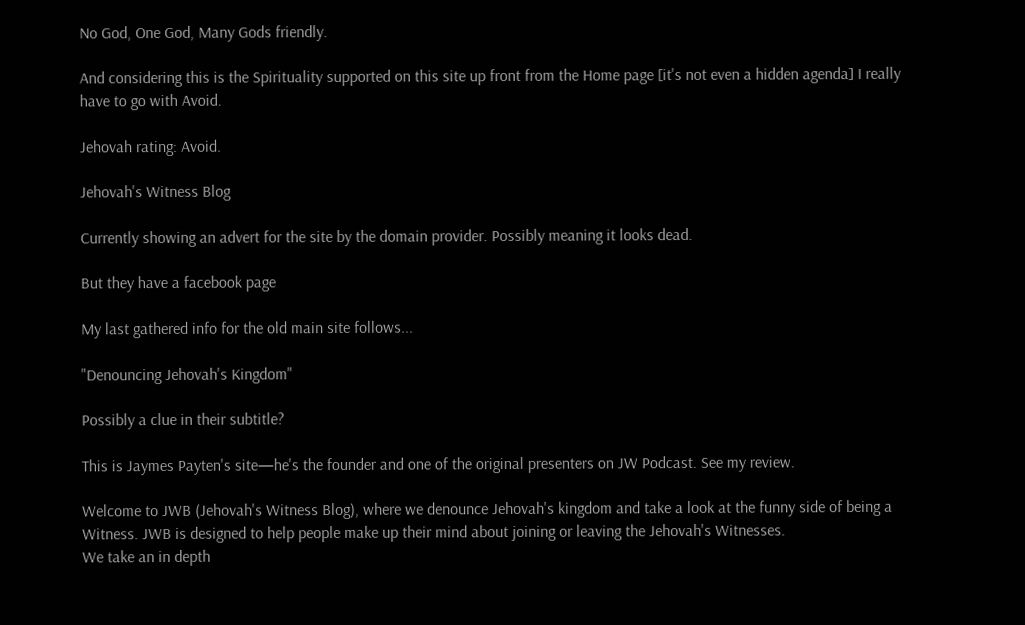No God, One God, Many Gods friendly.

And considering this is the Spirituality supported on this site up front from the Home page [it's not even a hidden agenda] I really have to go with Avoid.

Jehovah rating: Avoid.

Jehovah's Witness Blog

Currently showing an advert for the site by the domain provider. Possibly meaning it looks dead.

But they have a facebook page

My last gathered info for the old main site follows...

"Denouncing Jehovah's Kingdom"

Possibly a clue in their subtitle?

This is Jaymes Payten's site—he's the founder and one of the original presenters on JW Podcast. See my review.

Welcome to JWB (Jehovah's Witness Blog), where we denounce Jehovah's kingdom and take a look at the funny side of being a Witness. JWB is designed to help people make up their mind about joining or leaving the Jehovah's Witnesses.
We take an in depth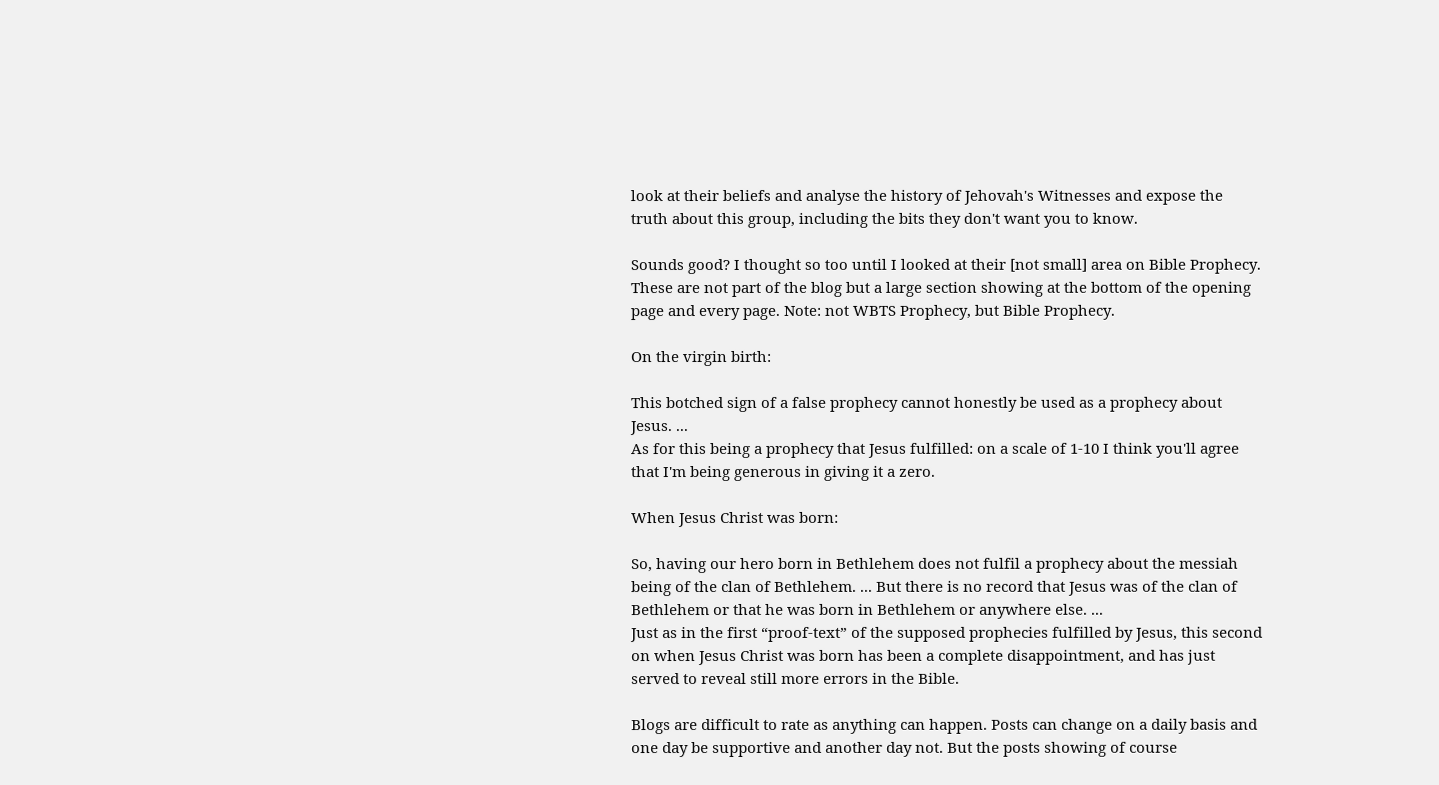look at their beliefs and analyse the history of Jehovah's Witnesses and expose the truth about this group, including the bits they don't want you to know.

Sounds good? I thought so too until I looked at their [not small] area on Bible Prophecy. These are not part of the blog but a large section showing at the bottom of the opening page and every page. Note: not WBTS Prophecy, but Bible Prophecy.

On the virgin birth:

This botched sign of a false prophecy cannot honestly be used as a prophecy about Jesus. ...
As for this being a prophecy that Jesus fulfilled: on a scale of 1-10 I think you'll agree that I'm being generous in giving it a zero.

When Jesus Christ was born:

So, having our hero born in Bethlehem does not fulfil a prophecy about the messiah being of the clan of Bethlehem. ... But there is no record that Jesus was of the clan of Bethlehem or that he was born in Bethlehem or anywhere else. ...
Just as in the first “proof-text” of the supposed prophecies fulfilled by Jesus, this second on when Jesus Christ was born has been a complete disappointment, and has just served to reveal still more errors in the Bible.

Blogs are difficult to rate as anything can happen. Posts can change on a daily basis and one day be supportive and another day not. But the posts showing of course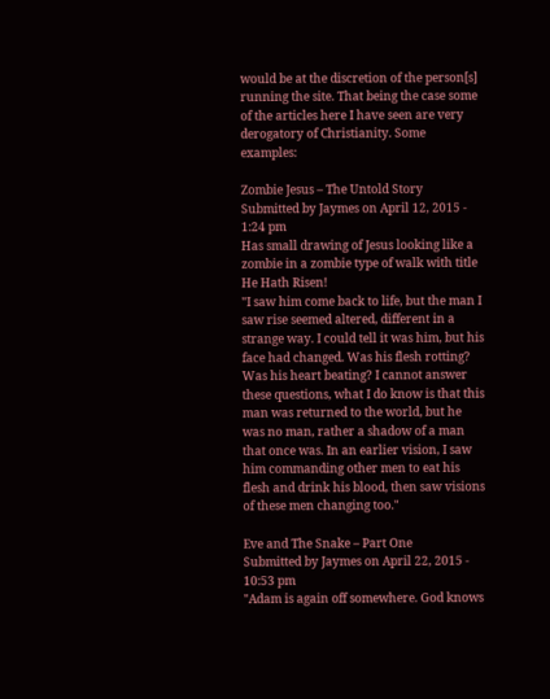would be at the discretion of the person[s] running the site. That being the case some of the articles here I have seen are very derogatory of Christianity. Some examples:

Zombie Jesus – The Untold Story
Submitted by Jaymes on April 12, 2015 - 1:24 pm
Has small drawing of Jesus looking like a zombie in a zombie type of walk with title He Hath Risen!
"I saw him come back to life, but the man I saw rise seemed altered, different in a strange way. I could tell it was him, but his face had changed. Was his flesh rotting? Was his heart beating? I cannot answer these questions, what I do know is that this man was returned to the world, but he was no man, rather a shadow of a man that once was. In an earlier vision, I saw him commanding other men to eat his flesh and drink his blood, then saw visions of these men changing too."

Eve and The Snake – Part One
Submitted by Jaymes on April 22, 2015 - 10:53 pm
"Adam is again off somewhere. God knows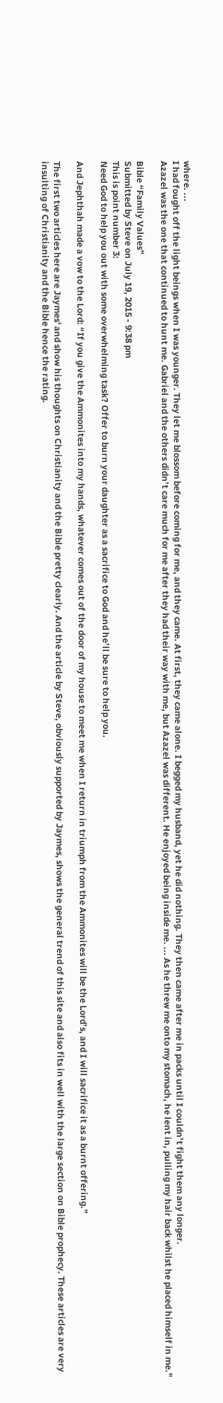where. ...
I had fought off the light beings when I was younger. They let me blossom before coming for me, and they came. At first, they came alone. I begged my husband, yet he did nothing. They then came after me in packs until I couldn’t fight them any longer.
Azazel was the one that continued to hunt me. Gabriel and the others didn’t care much for me after they had their way with me, but Azazel was different. He enjoyed being inside me. ... As he threw me onto my stomach, he lent in, pulling my hair back whilst he placed himself in me."

Bible “Family Values”
Submitted by Steve on July 19, 2015 - 9:38 pm
This is point number 3:
Need God to help you out with some overwhelming task? Offer to burn your daughter as a sacrifice to God and he’ll be sure to help you.

And Jephthah made a vow to the Lord: “If you give the Ammonites into my hands, whatever comes out of the door of my house to meet me when I return in triumph from the Ammonites will be the Lord’s, and I will sacrifice it as a burnt offering.”

The first two articles here are Jaymes' and show his thoughts on Christianity and the Bible pretty clearly. And the article by Steve, obviously supported by Jaymes, shows the general trend of this site and also fits in well with the large section on Bible prophecy. These articles are very insulting of Christianity and the Bible hence the rating.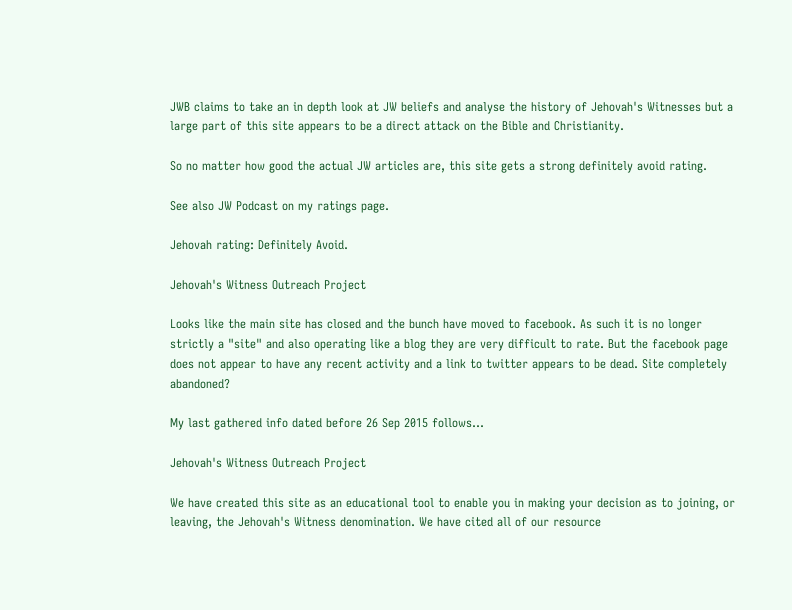JWB claims to take an in depth look at JW beliefs and analyse the history of Jehovah's Witnesses but a large part of this site appears to be a direct attack on the Bible and Christianity.

So no matter how good the actual JW articles are, this site gets a strong definitely avoid rating.

See also JW Podcast on my ratings page.

Jehovah rating: Definitely Avoid.

Jehovah's Witness Outreach Project

Looks like the main site has closed and the bunch have moved to facebook. As such it is no longer strictly a "site" and also operating like a blog they are very difficult to rate. But the facebook page does not appear to have any recent activity and a link to twitter appears to be dead. Site completely abandoned?

My last gathered info dated before 26 Sep 2015 follows...

Jehovah's Witness Outreach Project

We have created this site as an educational tool to enable you in making your decision as to joining, or leaving, the Jehovah's Witness denomination. We have cited all of our resource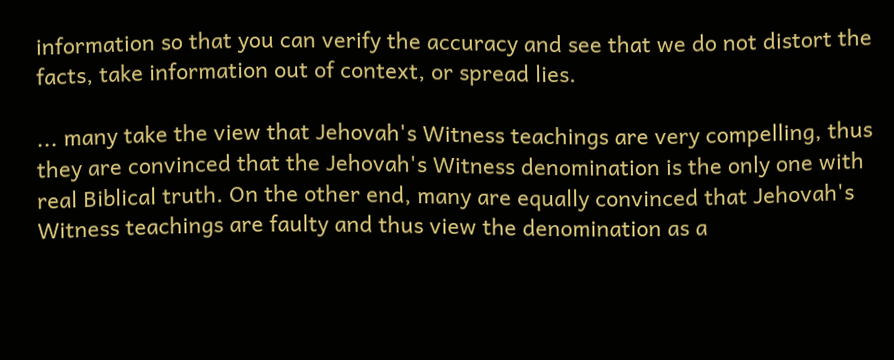information so that you can verify the accuracy and see that we do not distort the facts, take information out of context, or spread lies.

... many take the view that Jehovah's Witness teachings are very compelling, thus they are convinced that the Jehovah's Witness denomination is the only one with real Biblical truth. On the other end, many are equally convinced that Jehovah's Witness teachings are faulty and thus view the denomination as a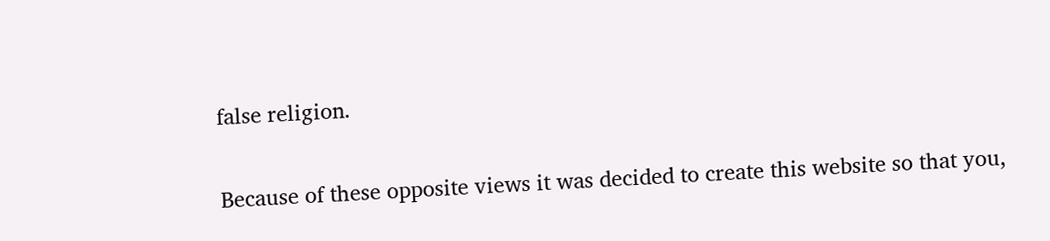false religion.

Because of these opposite views it was decided to create this website so that you,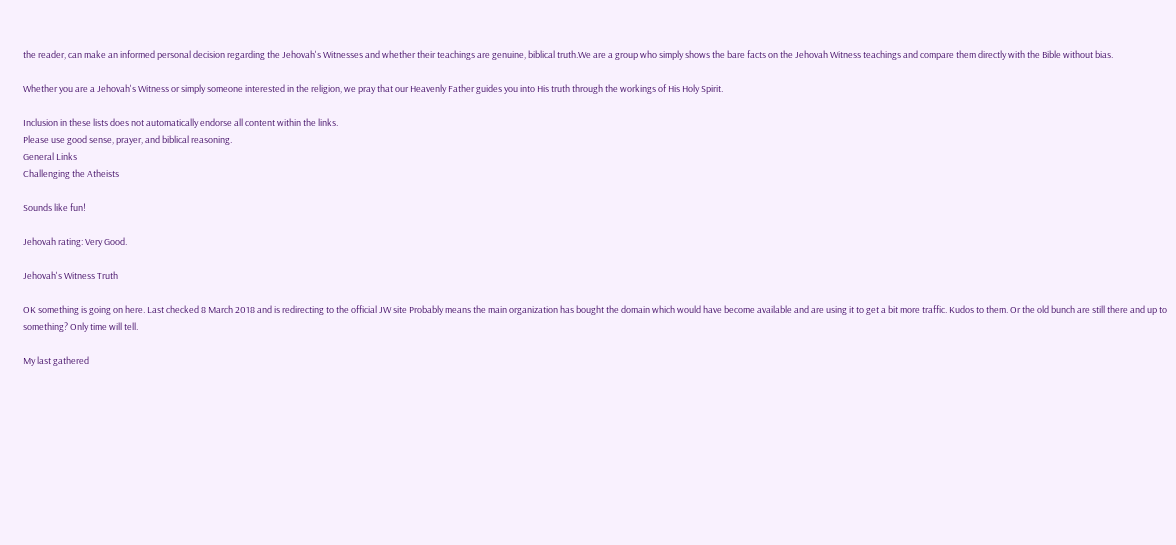the reader, can make an informed personal decision regarding the Jehovah's Witnesses and whether their teachings are genuine, biblical truth.We are a group who simply shows the bare facts on the Jehovah Witness teachings and compare them directly with the Bible without bias.

Whether you are a Jehovah's Witness or simply someone interested in the religion, we pray that our Heavenly Father guides you into His truth through the workings of His Holy Spirit.

Inclusion in these lists does not automatically endorse all content within the links.
Please use good sense, prayer, and biblical reasoning.
General Links
Challenging the Atheists

Sounds like fun!

Jehovah rating: Very Good.

Jehovah's Witness Truth

OK something is going on here. Last checked 8 March 2018 and is redirecting to the official JW site Probably means the main organization has bought the domain which would have become available and are using it to get a bit more traffic. Kudos to them. Or the old bunch are still there and up to something? Only time will tell.

My last gathered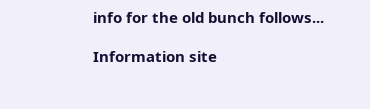info for the old bunch follows...

Information site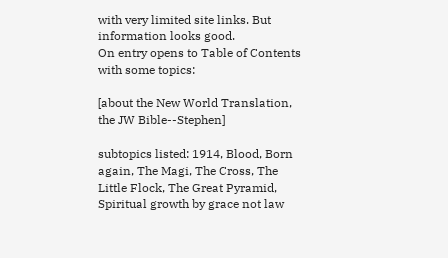with very limited site links. But information looks good.
On entry opens to Table of Contents with some topics:

[about the New World Translation, the JW Bible--Stephen]

subtopics listed: 1914, Blood, Born again, The Magi, The Cross, The Little Flock, The Great Pyramid, Spiritual growth by grace not law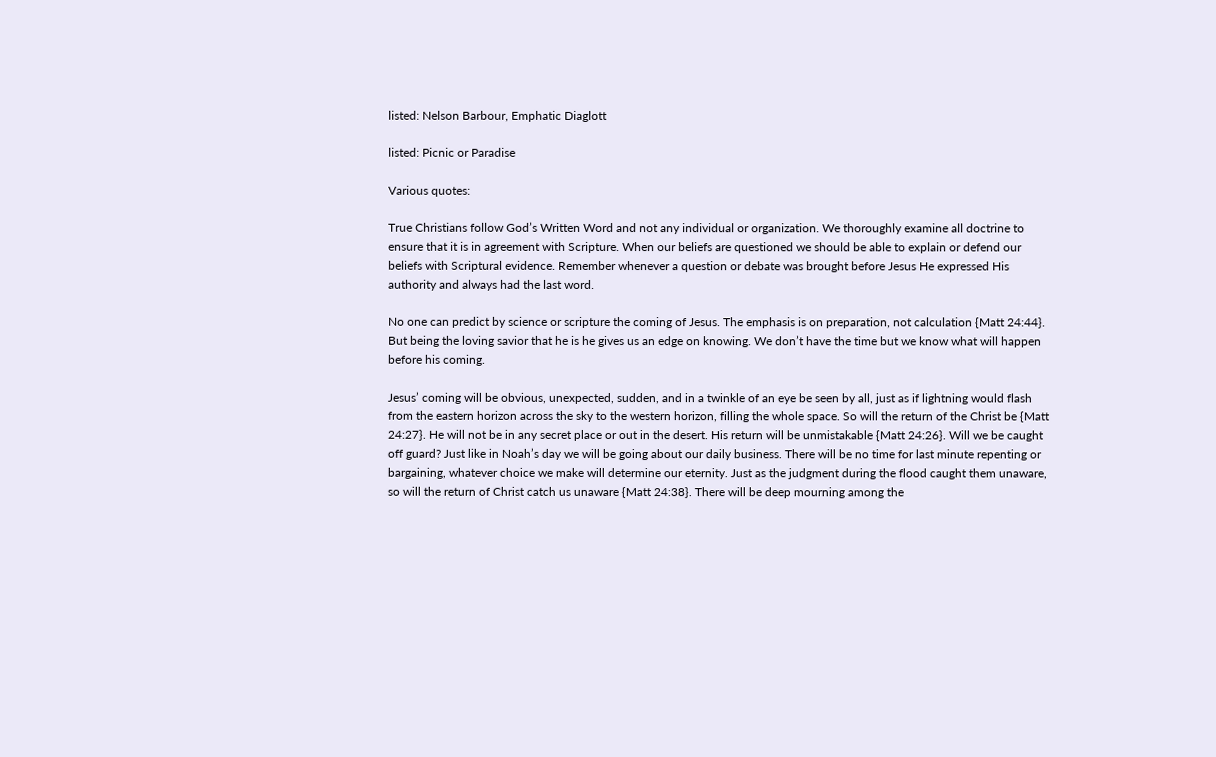listed: Nelson Barbour, Emphatic Diaglott

listed: Picnic or Paradise

Various quotes:

True Christians follow God’s Written Word and not any individual or organization. We thoroughly examine all doctrine to ensure that it is in agreement with Scripture. When our beliefs are questioned we should be able to explain or defend our beliefs with Scriptural evidence. Remember whenever a question or debate was brought before Jesus He expressed His authority and always had the last word.

No one can predict by science or scripture the coming of Jesus. The emphasis is on preparation, not calculation {Matt 24:44}. But being the loving savior that he is he gives us an edge on knowing. We don’t have the time but we know what will happen before his coming.

Jesus’ coming will be obvious, unexpected, sudden, and in a twinkle of an eye be seen by all, just as if lightning would flash from the eastern horizon across the sky to the western horizon, filling the whole space. So will the return of the Christ be {Matt 24:27}. He will not be in any secret place or out in the desert. His return will be unmistakable {Matt 24:26}. Will we be caught off guard? Just like in Noah’s day we will be going about our daily business. There will be no time for last minute repenting or bargaining, whatever choice we make will determine our eternity. Just as the judgment during the flood caught them unaware, so will the return of Christ catch us unaware {Matt 24:38}. There will be deep mourning among the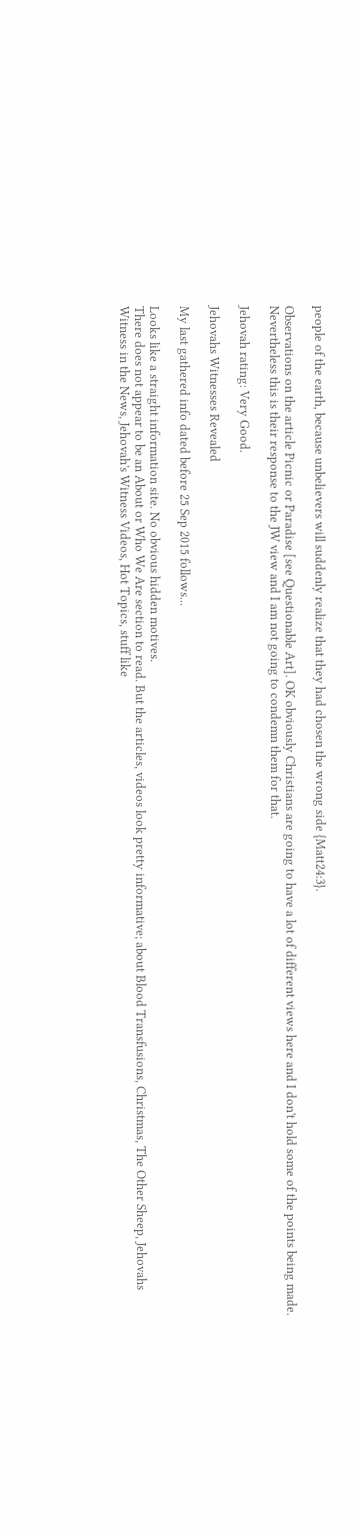people of the earth, because unbelievers will suddenly realize that they had chosen the wrong side {Matt24:3}.

Observations on the article Picnic or Paradise [see Questionable Art]. OK obviously Christians are going to have a lot of different views here and I don't hold some of the points being made. Nevertheless this is their response to the JW view and I am not going to condemn them for that.

Jehovah rating: Very Good.

Jehovahs Witnesses Revealed

My last gathered info dated before 25 Sep 2015 follows...

Looks like a straight information site. No obvious hidden motives.
There does not appear to be an About or Who We Are section to read. But the articles, videos look pretty informative; about Blood Transfusions, Christmas, The Other Sheep, Jehovahs Witness in the News, Jehovah's Witness Videos, Hot Topics, stuff like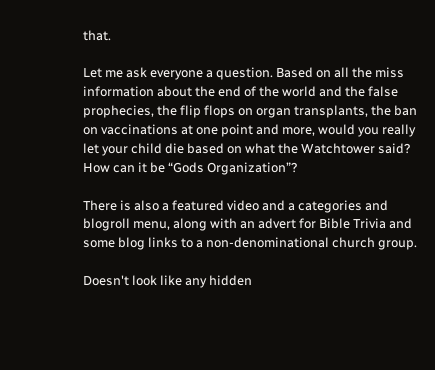that.

Let me ask everyone a question. Based on all the miss information about the end of the world and the false prophecies, the flip flops on organ transplants, the ban on vaccinations at one point and more, would you really let your child die based on what the Watchtower said? How can it be “Gods Organization”?

There is also a featured video and a categories and blogroll menu, along with an advert for Bible Trivia and some blog links to a non-denominational church group.

Doesn't look like any hidden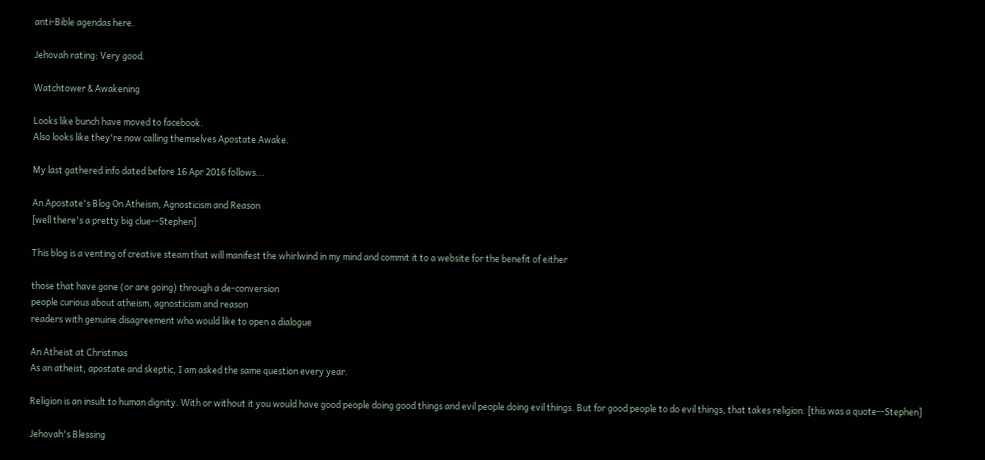anti-Bible agendas here.

Jehovah rating: Very good.

Watchtower & Awakening

Looks like bunch have moved to facebook.
Also looks like they're now calling themselves Apostate Awake.

My last gathered info dated before 16 Apr 2016 follows...

An Apostate's Blog On Atheism, Agnosticism and Reason
[well there's a pretty big clue--Stephen]

This blog is a venting of creative steam that will manifest the whirlwind in my mind and commit it to a website for the benefit of either

those that have gone (or are going) through a de-conversion
people curious about atheism, agnosticism and reason
readers with genuine disagreement who would like to open a dialogue

An Atheist at Christmas
As an atheist, apostate and skeptic, I am asked the same question every year.

Religion is an insult to human dignity. With or without it you would have good people doing good things and evil people doing evil things. But for good people to do evil things, that takes religion. [this was a quote--Stephen]

Jehovah's Blessing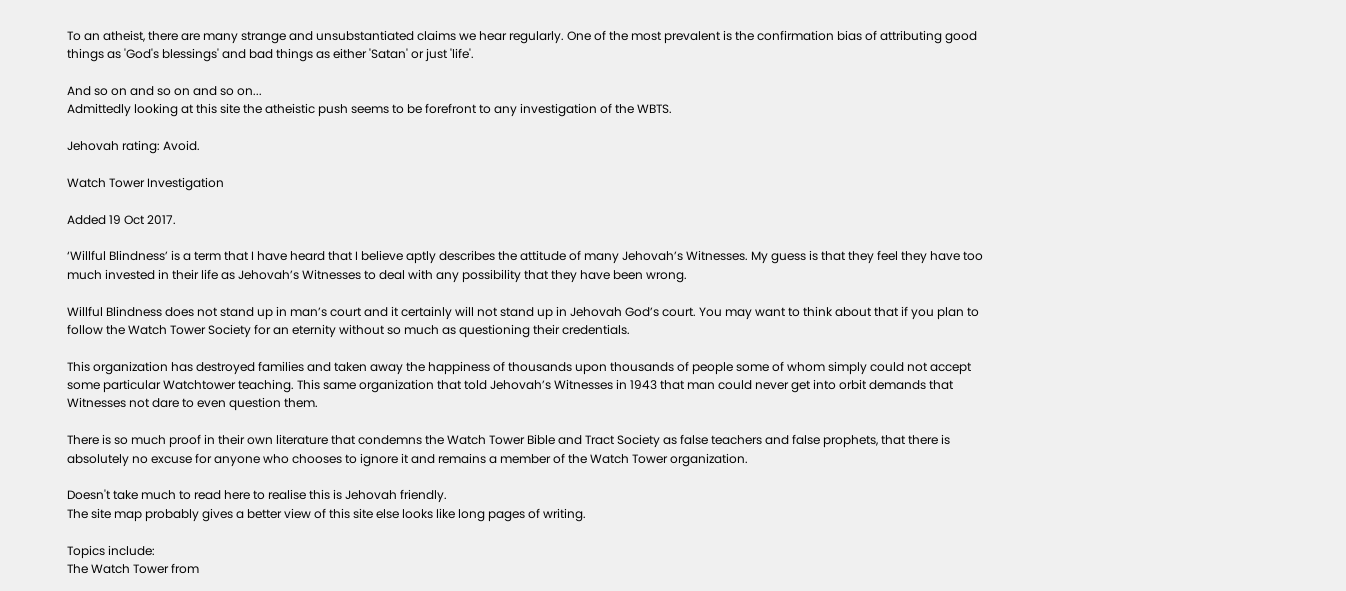To an atheist, there are many strange and unsubstantiated claims we hear regularly. One of the most prevalent is the confirmation bias of attributing good things as 'God's blessings' and bad things as either 'Satan' or just 'life'.

And so on and so on and so on...
Admittedly looking at this site the atheistic push seems to be forefront to any investigation of the WBTS.

Jehovah rating: Avoid.

Watch Tower Investigation

Added 19 Oct 2017.

‘Willful Blindness’ is a term that I have heard that I believe aptly describes the attitude of many Jehovah’s Witnesses. My guess is that they feel they have too much invested in their life as Jehovah’s Witnesses to deal with any possibility that they have been wrong.

Willful Blindness does not stand up in man’s court and it certainly will not stand up in Jehovah God’s court. You may want to think about that if you plan to follow the Watch Tower Society for an eternity without so much as questioning their credentials.

This organization has destroyed families and taken away the happiness of thousands upon thousands of people some of whom simply could not accept some particular Watchtower teaching. This same organization that told Jehovah’s Witnesses in 1943 that man could never get into orbit demands that Witnesses not dare to even question them.

There is so much proof in their own literature that condemns the Watch Tower Bible and Tract Society as false teachers and false prophets, that there is absolutely no excuse for anyone who chooses to ignore it and remains a member of the Watch Tower organization.

Doesn't take much to read here to realise this is Jehovah friendly.
The site map probably gives a better view of this site else looks like long pages of writing.

Topics include:
The Watch Tower from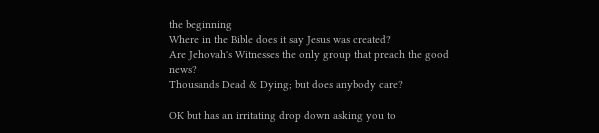the beginning
Where in the Bible does it say Jesus was created?
Are Jehovah's Witnesses the only group that preach the good news?
Thousands Dead & Dying; but does anybody care?

OK but has an irritating drop down asking you to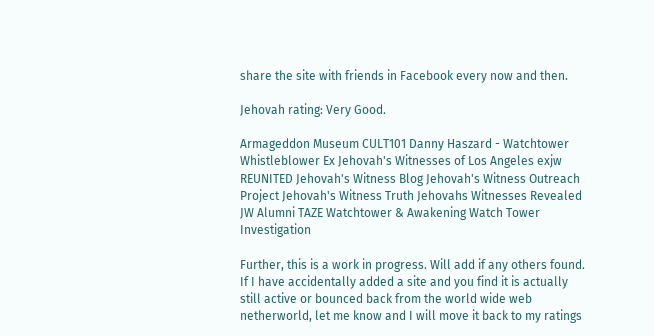share the site with friends in Facebook every now and then.

Jehovah rating: Very Good.

Armageddon Museum CULT101 Danny Haszard - Watchtower Whistleblower Ex Jehovah's Witnesses of Los Angeles exjw REUNITED Jehovah's Witness Blog Jehovah's Witness Outreach Project Jehovah's Witness Truth Jehovahs Witnesses Revealed JW Alumni TAZE Watchtower & Awakening Watch Tower Investigation

Further, this is a work in progress. Will add if any others found. If I have accidentally added a site and you find it is actually still active or bounced back from the world wide web netherworld, let me know and I will move it back to my ratings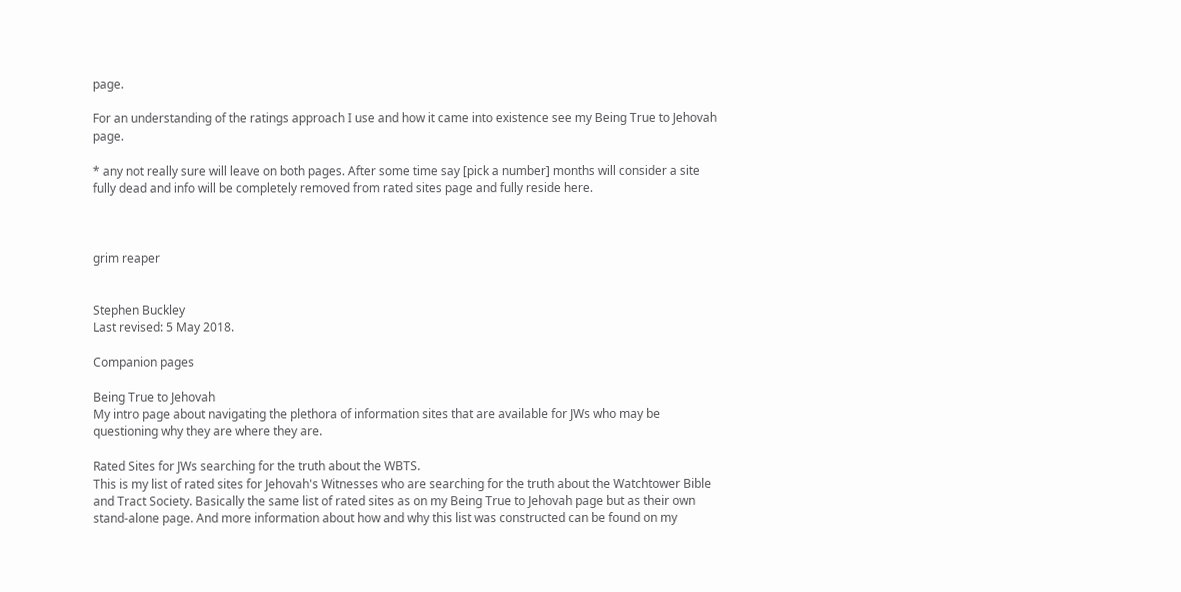page.

For an understanding of the ratings approach I use and how it came into existence see my Being True to Jehovah page.

* any not really sure will leave on both pages. After some time say [pick a number] months will consider a site fully dead and info will be completely removed from rated sites page and fully reside here.



grim reaper


Stephen Buckley
Last revised: 5 May 2018.

Companion pages

Being True to Jehovah
My intro page about navigating the plethora of information sites that are available for JWs who may be questioning why they are where they are.

Rated Sites for JWs searching for the truth about the WBTS.
This is my list of rated sites for Jehovah's Witnesses who are searching for the truth about the Watchtower Bible and Tract Society. Basically the same list of rated sites as on my Being True to Jehovah page but as their own stand-alone page. And more information about how and why this list was constructed can be found on my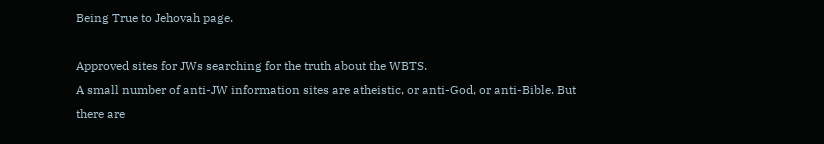Being True to Jehovah page.

Approved sites for JWs searching for the truth about the WBTS.
A small number of anti-JW information sites are atheistic, or anti-God, or anti-Bible. But there are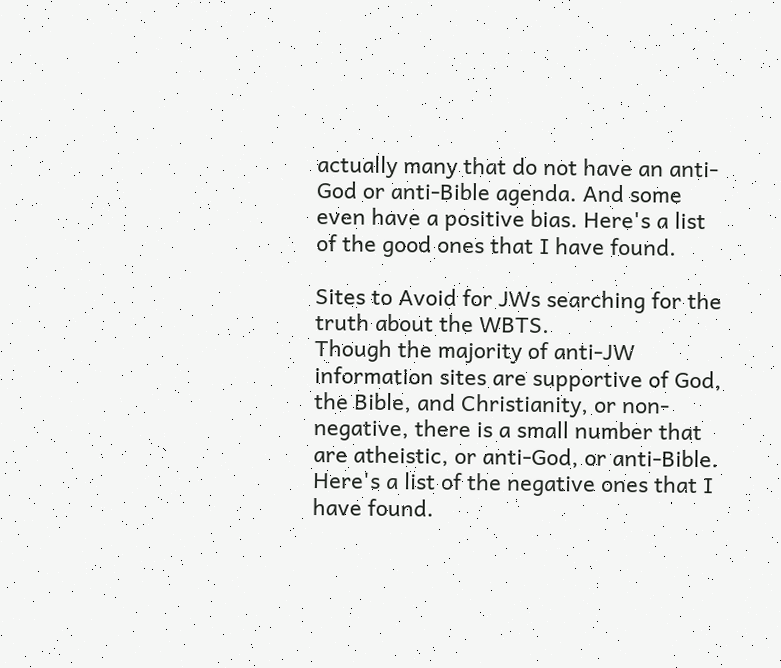actually many that do not have an anti-God or anti-Bible agenda. And some even have a positive bias. Here's a list of the good ones that I have found.

Sites to Avoid for JWs searching for the truth about the WBTS.
Though the majority of anti-JW information sites are supportive of God, the Bible, and Christianity, or non-negative, there is a small number that are atheistic, or anti-God, or anti-Bible. Here's a list of the negative ones that I have found.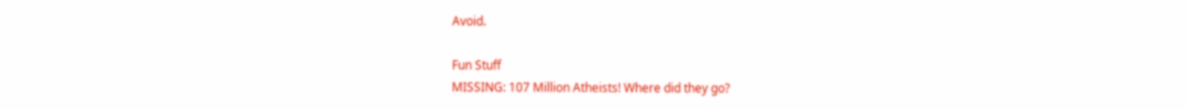Avoid.

Fun Stuff
MISSING: 107 Million Atheists! Where did they go?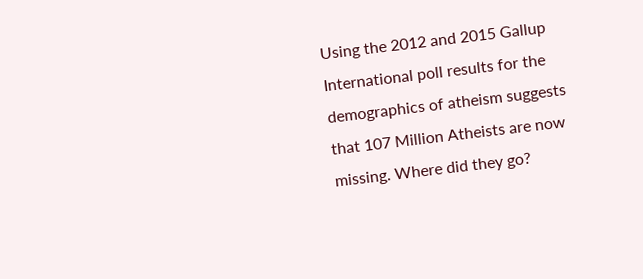Using the 2012 and 2015 Gallup International poll results for the demographics of atheism suggests that 107 Million Atheists are now missing. Where did they go?